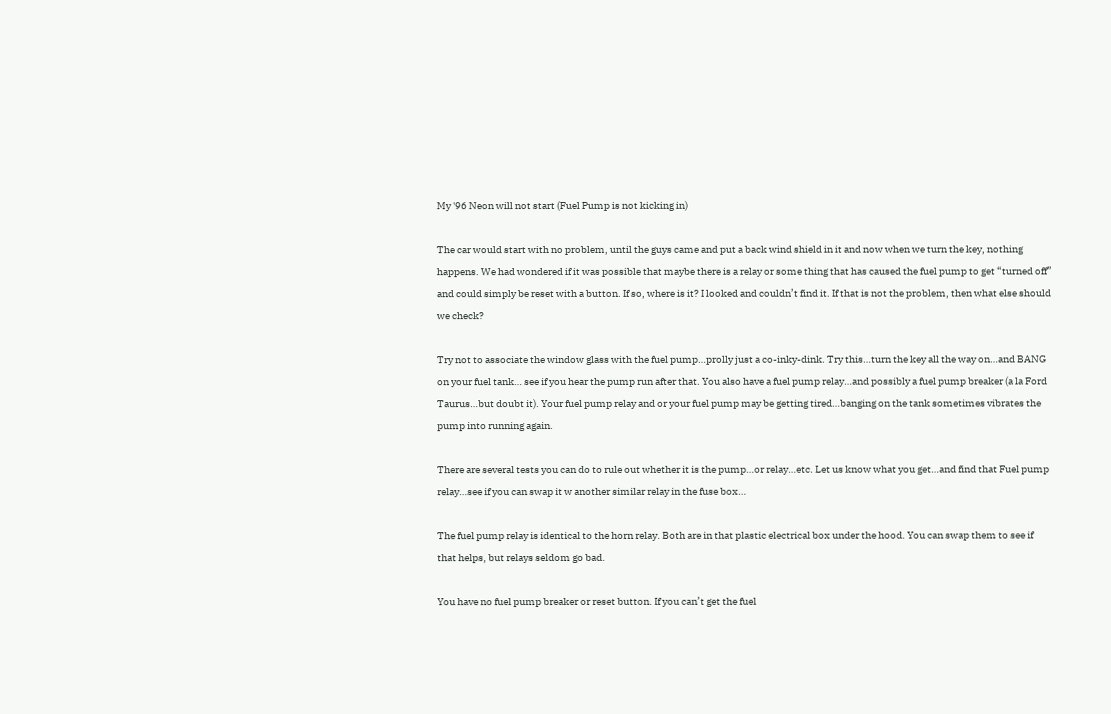My '96 Neon will not start (Fuel Pump is not kicking in)

The car would start with no problem, until the guys came and put a back wind shield in it and now when we turn the key, nothing happens. We had wondered if it was possible that maybe there is a relay or some thing that has caused the fuel pump to get “turned off” and could simply be reset with a button. If so, where is it? I looked and couldn’t find it. If that is not the problem, then what else should we check?

Try not to associate the window glass with the fuel pump…prolly just a co-inky-dink. Try this…turn the key all the way on…and BANG on your fuel tank… see if you hear the pump run after that. You also have a fuel pump relay…and possibly a fuel pump breaker (a la Ford Taurus…but doubt it). Your fuel pump relay and or your fuel pump may be getting tired…banging on the tank sometimes vibrates the pump into running again.

There are several tests you can do to rule out whether it is the pump…or relay…etc. Let us know what you get…and find that Fuel pump relay…see if you can swap it w another similar relay in the fuse box…

The fuel pump relay is identical to the horn relay. Both are in that plastic electrical box under the hood. You can swap them to see if that helps, but relays seldom go bad.

You have no fuel pump breaker or reset button. If you can’t get the fuel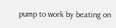pump to work by beating on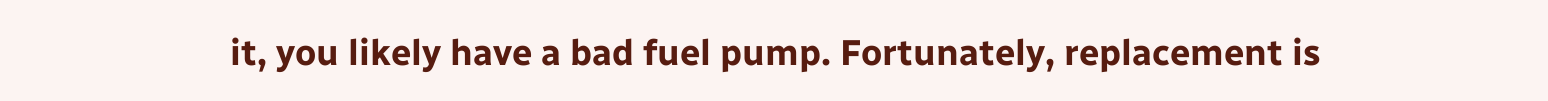it, you likely have a bad fuel pump. Fortunately, replacement is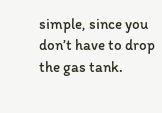simple, since you don’t have to drop the gas tank.